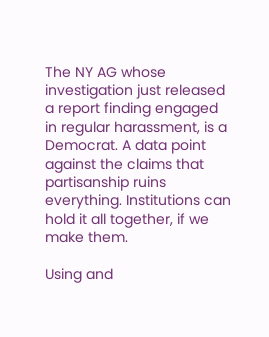The NY AG whose investigation just released a report finding engaged in regular harassment, is a Democrat. A data point against the claims that partisanship ruins everything. Institutions can hold it all together, if we make them.

Using and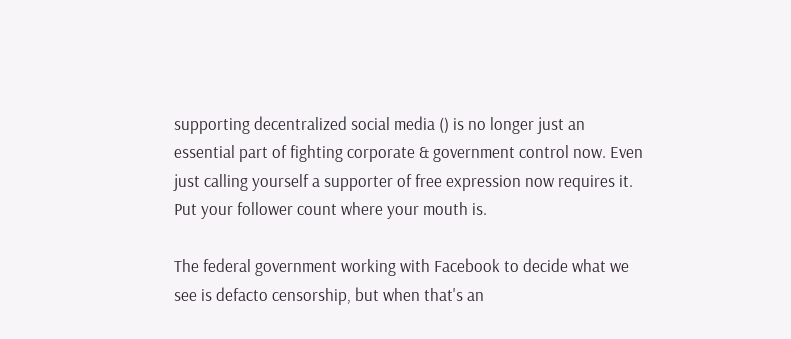supporting decentralized social media () is no longer just an essential part of fighting corporate & government control now. Even just calling yourself a supporter of free expression now requires it. Put your follower count where your mouth is.

The federal government working with Facebook to decide what we see is defacto censorship, but when that's an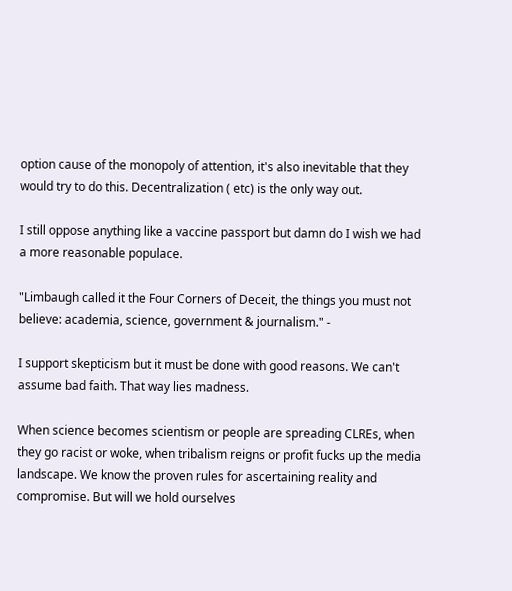option cause of the monopoly of attention, it's also inevitable that they would try to do this. Decentralization ( etc) is the only way out.

I still oppose anything like a vaccine passport but damn do I wish we had a more reasonable populace.

"Limbaugh called it the Four Corners of Deceit, the things you must not believe: academia, science, government & journalism." -

I support skepticism but it must be done with good reasons. We can't assume bad faith. That way lies madness.

When science becomes scientism or people are spreading CLREs, when they go racist or woke, when tribalism reigns or profit fucks up the media landscape. We know the proven rules for ascertaining reality and compromise. But will we hold ourselves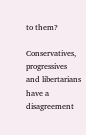to them?

Conservatives, progressives and libertarians have a disagreement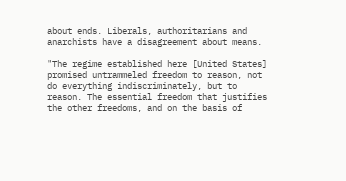about ends. Liberals, authoritarians and anarchists have a disagreement about means.

"The regime established here [United States] promised untrammeled freedom to reason, not do everything indiscriminately, but to reason. The essential freedom that justifies the other freedoms, and on the basis of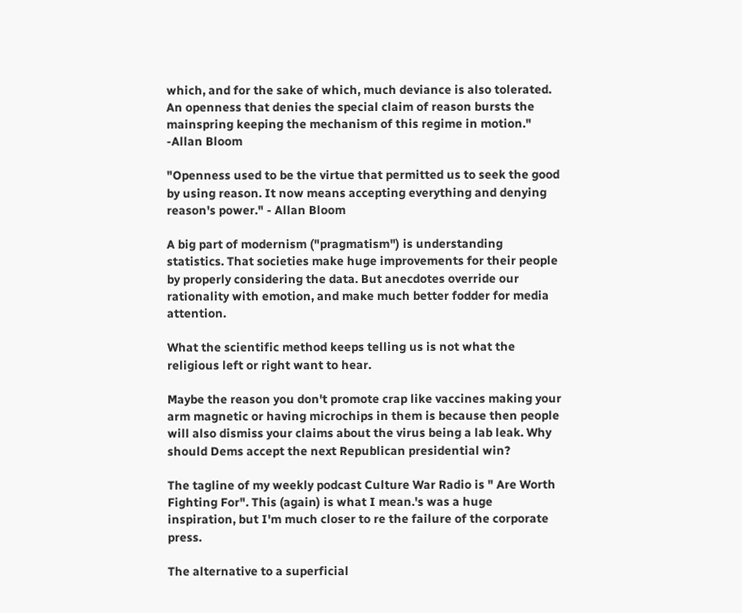which, and for the sake of which, much deviance is also tolerated. An openness that denies the special claim of reason bursts the mainspring keeping the mechanism of this regime in motion." -Allan Bloom

"Openness used to be the virtue that permitted us to seek the good by using reason. It now means accepting everything and denying reason's power." - Allan Bloom

A big part of modernism ("pragmatism") is understanding statistics. That societies make huge improvements for their people by properly considering the data. But anecdotes override our rationality with emotion, and make much better fodder for media attention.

What the scientific method keeps telling us is not what the religious left or right want to hear.

Maybe the reason you don't promote crap like vaccines making your arm magnetic or having microchips in them is because then people will also dismiss your claims about the virus being a lab leak. Why should Dems accept the next Republican presidential win?

The tagline of my weekly podcast Culture War Radio is " Are Worth Fighting For". This (again) is what I mean.'s was a huge inspiration, but I'm much closer to re the failure of the corporate press.

The alternative to a superficial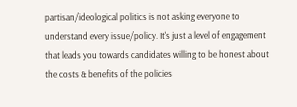partisan/ideological politics is not asking everyone to understand every issue/policy. It's just a level of engagement that leads you towards candidates willing to be honest about the costs & benefits of the policies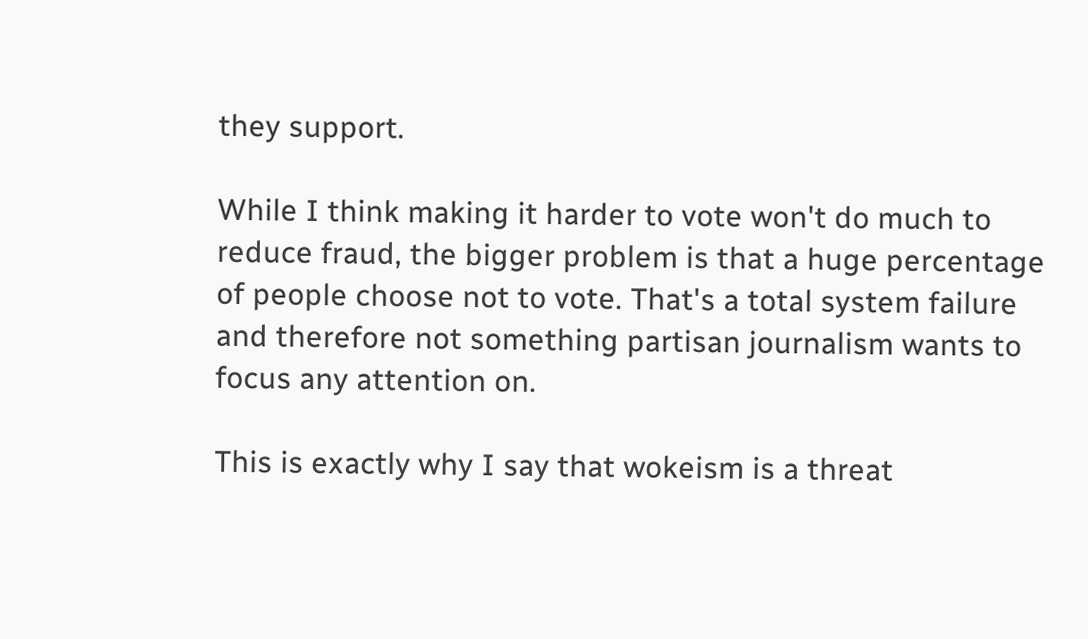they support.

While I think making it harder to vote won't do much to reduce fraud, the bigger problem is that a huge percentage of people choose not to vote. That's a total system failure and therefore not something partisan journalism wants to focus any attention on.

This is exactly why I say that wokeism is a threat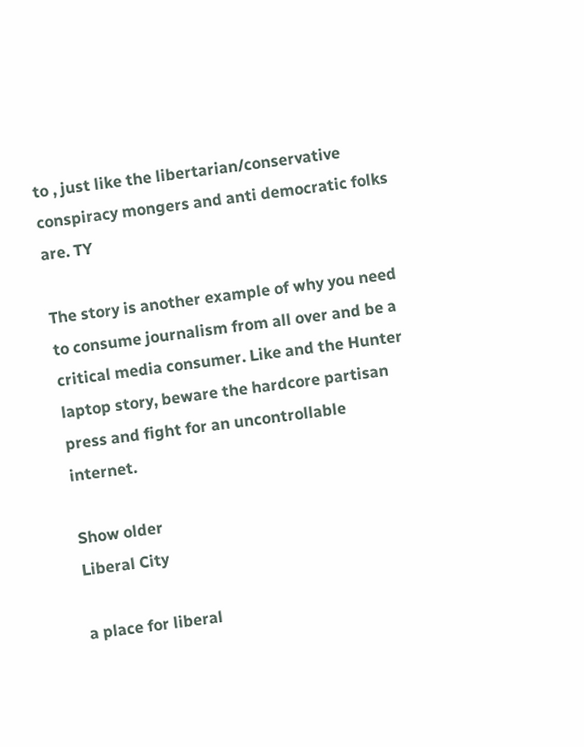to , just like the libertarian/conservative conspiracy mongers and anti democratic folks are. TY

The story is another example of why you need to consume journalism from all over and be a critical media consumer. Like and the Hunter laptop story, beware the hardcore partisan press and fight for an uncontrollable internet.

Show older
Liberal City

a place for liberal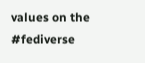values on the #fediverse